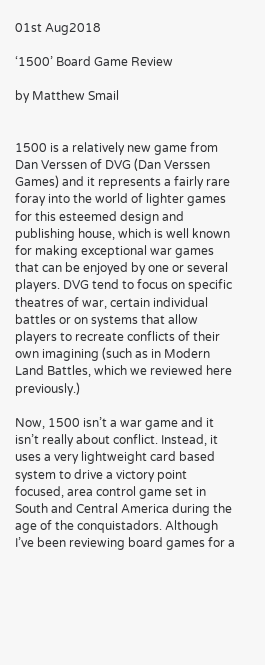01st Aug2018

‘1500’ Board Game Review

by Matthew Smail


1500 is a relatively new game from Dan Verssen of DVG (Dan Verssen Games) and it represents a fairly rare foray into the world of lighter games for this esteemed design and publishing house, which is well known for making exceptional war games that can be enjoyed by one or several players. DVG tend to focus on specific theatres of war, certain individual battles or on systems that allow players to recreate conflicts of their own imagining (such as in Modern Land Battles, which we reviewed here previously.)

Now, 1500 isn’t a war game and it isn’t really about conflict. Instead, it uses a very lightweight card based system to drive a victory point focused, area control game set in South and Central America during the age of the conquistadors. Although I’ve been reviewing board games for a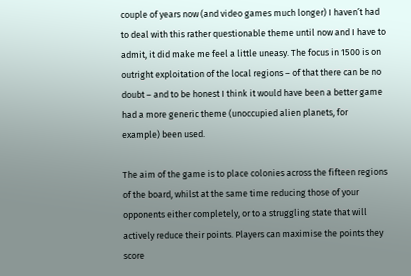couple of years now (and video games much longer) I haven’t had to deal with this rather questionable theme until now and I have to admit, it did make me feel a little uneasy. The focus in 1500 is on outright exploitation of the local regions – of that there can be no doubt – and to be honest I think it would have been a better game had a more generic theme (unoccupied alien planets, for example) been used.

The aim of the game is to place colonies across the fifteen regions of the board, whilst at the same time reducing those of your opponents either completely, or to a struggling state that will actively reduce their points. Players can maximise the points they score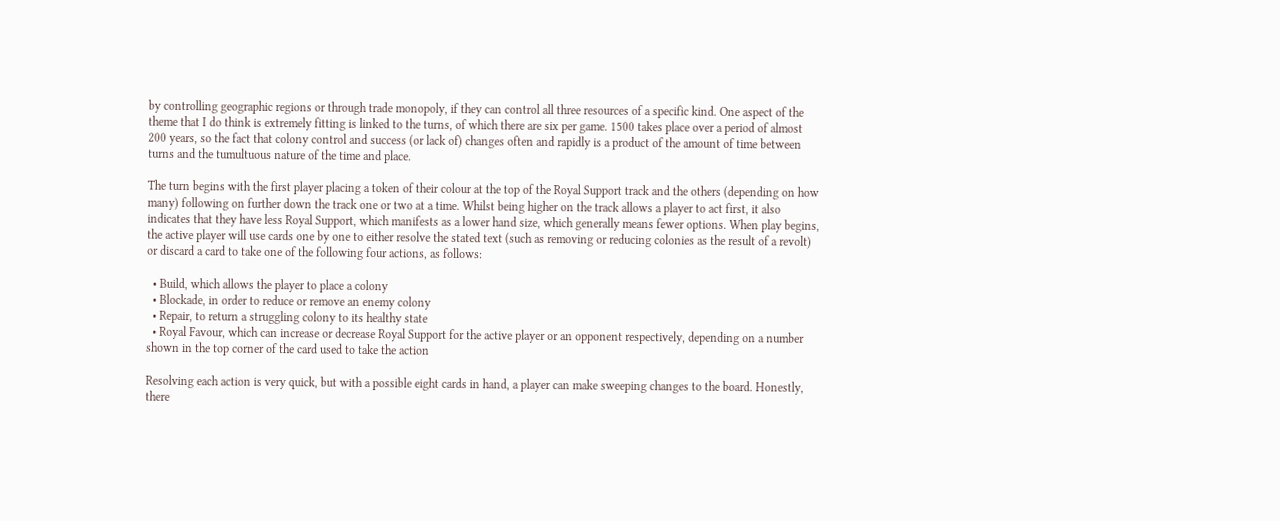by controlling geographic regions or through trade monopoly, if they can control all three resources of a specific kind. One aspect of the theme that I do think is extremely fitting is linked to the turns, of which there are six per game. 1500 takes place over a period of almost 200 years, so the fact that colony control and success (or lack of) changes often and rapidly is a product of the amount of time between turns and the tumultuous nature of the time and place.

The turn begins with the first player placing a token of their colour at the top of the Royal Support track and the others (depending on how many) following on further down the track one or two at a time. Whilst being higher on the track allows a player to act first, it also indicates that they have less Royal Support, which manifests as a lower hand size, which generally means fewer options. When play begins, the active player will use cards one by one to either resolve the stated text (such as removing or reducing colonies as the result of a revolt) or discard a card to take one of the following four actions, as follows:

  • Build, which allows the player to place a colony
  • Blockade, in order to reduce or remove an enemy colony
  • Repair, to return a struggling colony to its healthy state
  • Royal Favour, which can increase or decrease Royal Support for the active player or an opponent respectively, depending on a number shown in the top corner of the card used to take the action

Resolving each action is very quick, but with a possible eight cards in hand, a player can make sweeping changes to the board. Honestly, there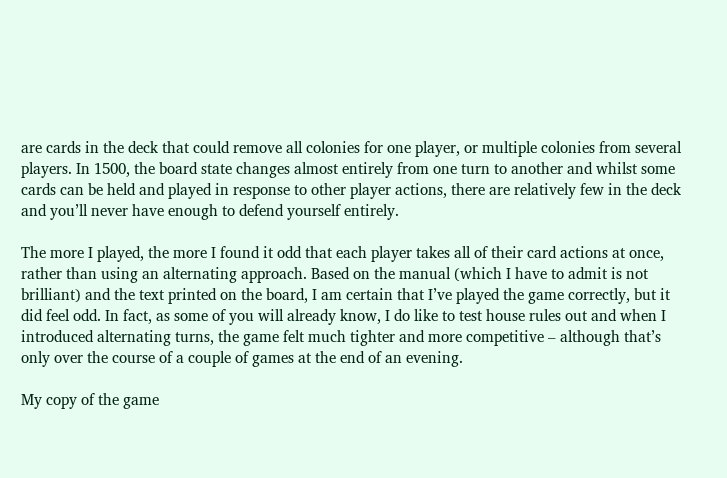are cards in the deck that could remove all colonies for one player, or multiple colonies from several players. In 1500, the board state changes almost entirely from one turn to another and whilst some cards can be held and played in response to other player actions, there are relatively few in the deck and you’ll never have enough to defend yourself entirely.

The more I played, the more I found it odd that each player takes all of their card actions at once, rather than using an alternating approach. Based on the manual (which I have to admit is not brilliant) and the text printed on the board, I am certain that I’ve played the game correctly, but it did feel odd. In fact, as some of you will already know, I do like to test house rules out and when I introduced alternating turns, the game felt much tighter and more competitive – although that’s only over the course of a couple of games at the end of an evening.

My copy of the game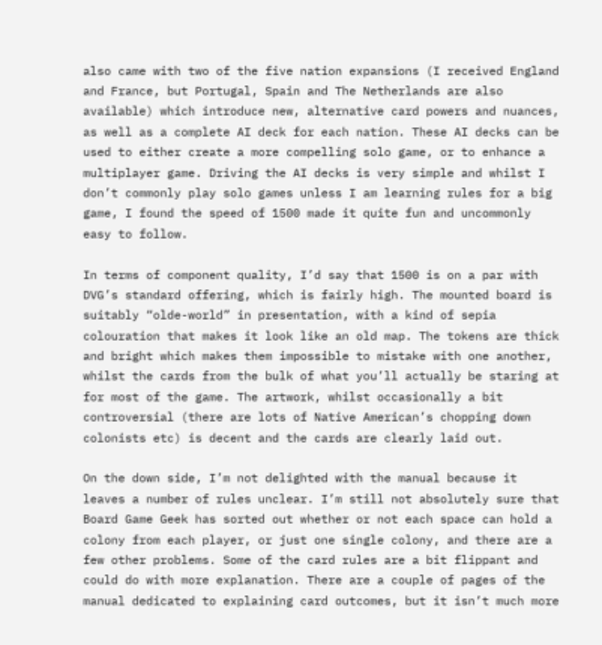also came with two of the five nation expansions (I received England and France, but Portugal, Spain and The Netherlands are also available) which introduce new, alternative card powers and nuances, as well as a complete AI deck for each nation. These AI decks can be used to either create a more compelling solo game, or to enhance a multiplayer game. Driving the AI decks is very simple and whilst I don’t commonly play solo games unless I am learning rules for a big game, I found the speed of 1500 made it quite fun and uncommonly easy to follow.

In terms of component quality, I’d say that 1500 is on a par with DVG’s standard offering, which is fairly high. The mounted board is suitably “olde-world” in presentation, with a kind of sepia colouration that makes it look like an old map. The tokens are thick and bright which makes them impossible to mistake with one another, whilst the cards from the bulk of what you’ll actually be staring at for most of the game. The artwork, whilst occasionally a bit controversial (there are lots of Native American’s chopping down colonists etc) is decent and the cards are clearly laid out.

On the down side, I’m not delighted with the manual because it leaves a number of rules unclear. I’m still not absolutely sure that Board Game Geek has sorted out whether or not each space can hold a colony from each player, or just one single colony, and there are a few other problems. Some of the card rules are a bit flippant and could do with more explanation. There are a couple of pages of the manual dedicated to explaining card outcomes, but it isn’t much more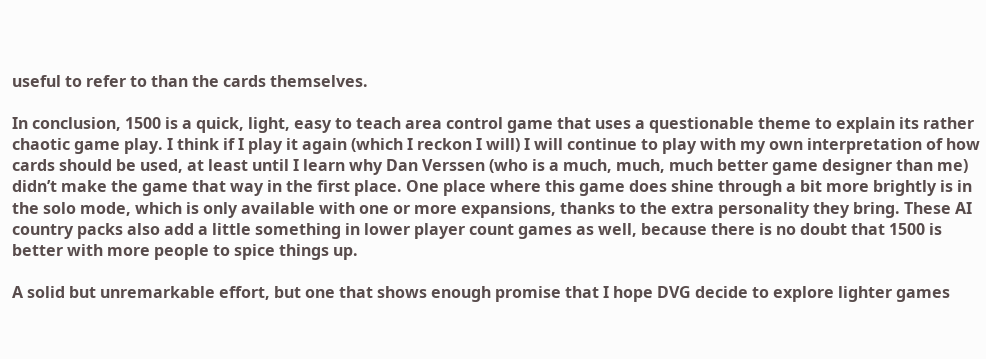useful to refer to than the cards themselves.

In conclusion, 1500 is a quick, light, easy to teach area control game that uses a questionable theme to explain its rather chaotic game play. I think if I play it again (which I reckon I will) I will continue to play with my own interpretation of how cards should be used, at least until I learn why Dan Verssen (who is a much, much, much better game designer than me) didn’t make the game that way in the first place. One place where this game does shine through a bit more brightly is in the solo mode, which is only available with one or more expansions, thanks to the extra personality they bring. These AI country packs also add a little something in lower player count games as well, because there is no doubt that 1500 is better with more people to spice things up.

A solid but unremarkable effort, but one that shows enough promise that I hope DVG decide to explore lighter games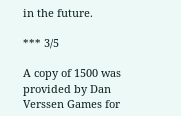in the future.

*** 3/5

A copy of 1500 was provided by Dan Verssen Games for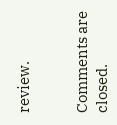review.


Comments are closed.